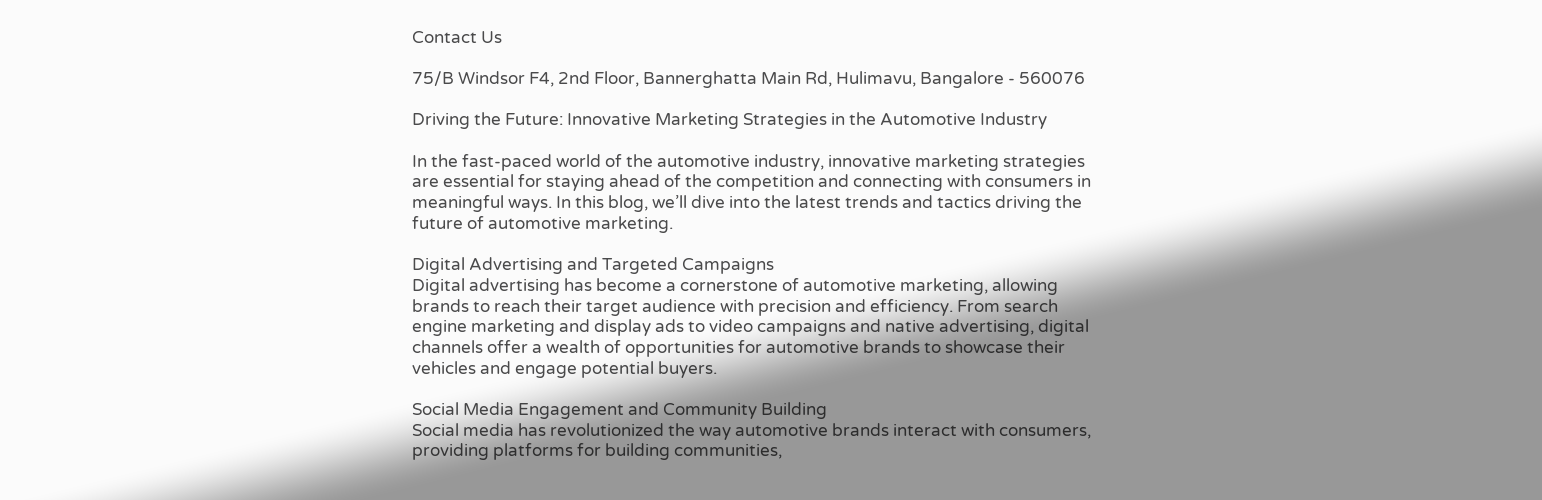Contact Us

75/B Windsor F4, 2nd Floor, Bannerghatta Main Rd, Hulimavu, Bangalore - 560076

Driving the Future: Innovative Marketing Strategies in the Automotive Industry

In the fast-paced world of the automotive industry, innovative marketing strategies are essential for staying ahead of the competition and connecting with consumers in meaningful ways. In this blog, we’ll dive into the latest trends and tactics driving the future of automotive marketing.

Digital Advertising and Targeted Campaigns
Digital advertising has become a cornerstone of automotive marketing, allowing brands to reach their target audience with precision and efficiency. From search engine marketing and display ads to video campaigns and native advertising, digital channels offer a wealth of opportunities for automotive brands to showcase their vehicles and engage potential buyers.

Social Media Engagement and Community Building
Social media has revolutionized the way automotive brands interact with consumers, providing platforms for building communities,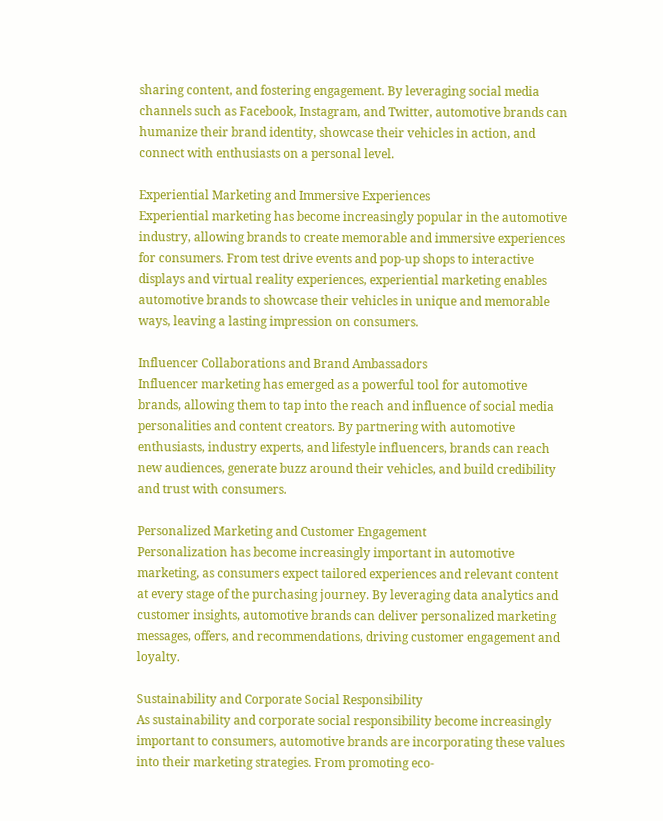sharing content, and fostering engagement. By leveraging social media channels such as Facebook, Instagram, and Twitter, automotive brands can humanize their brand identity, showcase their vehicles in action, and connect with enthusiasts on a personal level.

Experiential Marketing and Immersive Experiences
Experiential marketing has become increasingly popular in the automotive industry, allowing brands to create memorable and immersive experiences for consumers. From test drive events and pop-up shops to interactive displays and virtual reality experiences, experiential marketing enables automotive brands to showcase their vehicles in unique and memorable ways, leaving a lasting impression on consumers.

Influencer Collaborations and Brand Ambassadors
Influencer marketing has emerged as a powerful tool for automotive brands, allowing them to tap into the reach and influence of social media personalities and content creators. By partnering with automotive enthusiasts, industry experts, and lifestyle influencers, brands can reach new audiences, generate buzz around their vehicles, and build credibility and trust with consumers.

Personalized Marketing and Customer Engagement
Personalization has become increasingly important in automotive marketing, as consumers expect tailored experiences and relevant content at every stage of the purchasing journey. By leveraging data analytics and customer insights, automotive brands can deliver personalized marketing messages, offers, and recommendations, driving customer engagement and loyalty.

Sustainability and Corporate Social Responsibility
As sustainability and corporate social responsibility become increasingly important to consumers, automotive brands are incorporating these values into their marketing strategies. From promoting eco-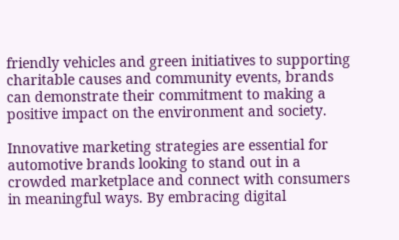friendly vehicles and green initiatives to supporting charitable causes and community events, brands can demonstrate their commitment to making a positive impact on the environment and society.

Innovative marketing strategies are essential for automotive brands looking to stand out in a crowded marketplace and connect with consumers in meaningful ways. By embracing digital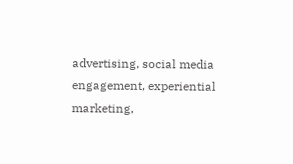advertising, social media engagement, experiential marketing,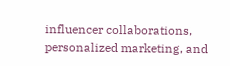influencer collaborations, personalized marketing, and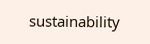sustainability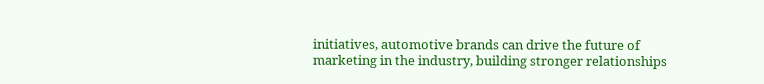initiatives, automotive brands can drive the future of marketing in the industry, building stronger relationships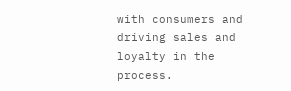with consumers and driving sales and loyalty in the process.